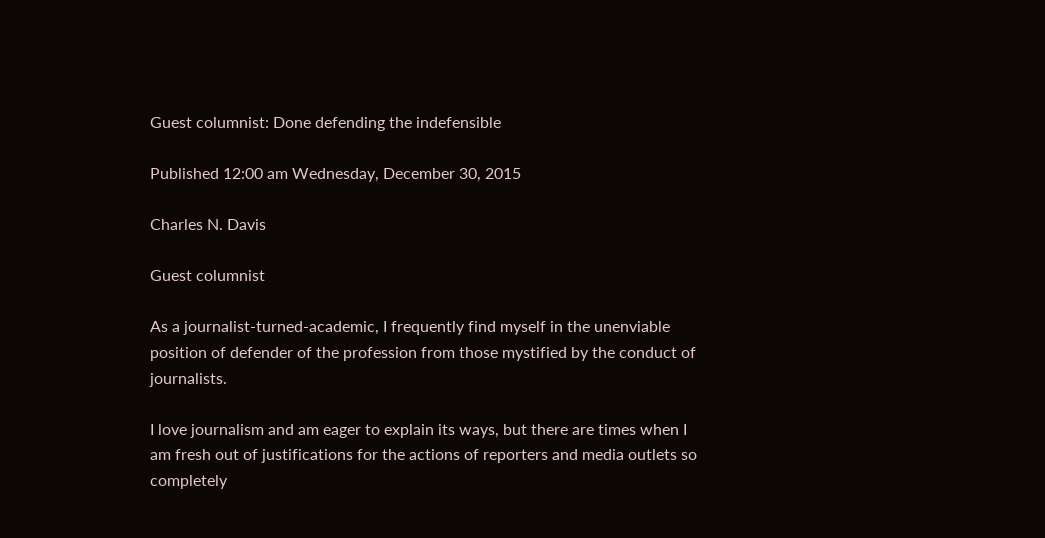Guest columnist: Done defending the indefensible

Published 12:00 am Wednesday, December 30, 2015

Charles N. Davis

Guest columnist

As a journalist-turned-academic, I frequently find myself in the unenviable position of defender of the profession from those mystified by the conduct of journalists.

I love journalism and am eager to explain its ways, but there are times when I am fresh out of justifications for the actions of reporters and media outlets so completely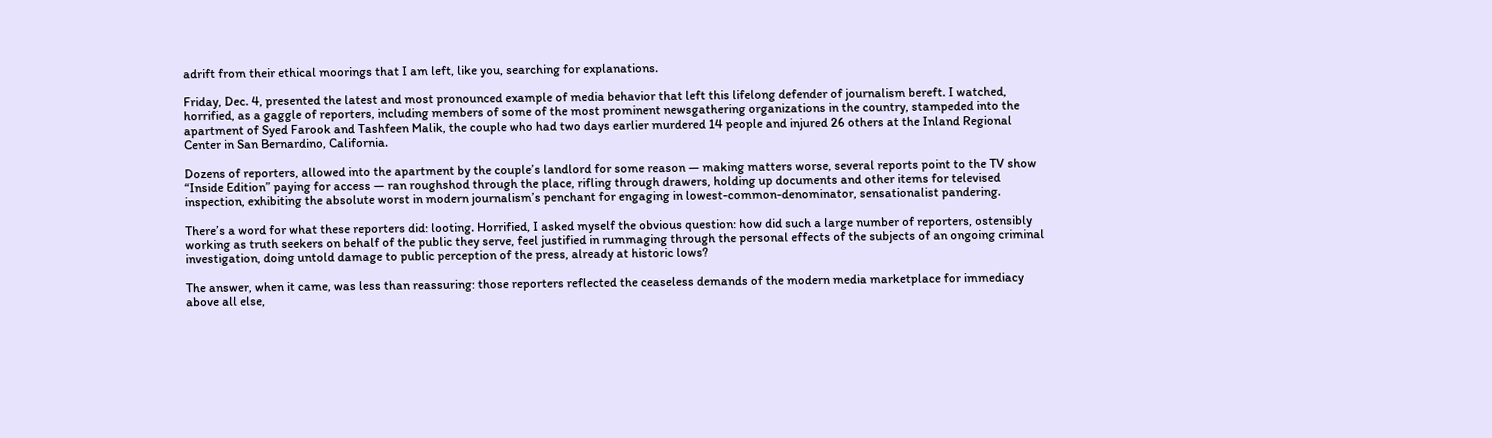adrift from their ethical moorings that I am left, like you, searching for explanations.

Friday, Dec. 4, presented the latest and most pronounced example of media behavior that left this lifelong defender of journalism bereft. I watched, horrified, as a gaggle of reporters, including members of some of the most prominent newsgathering organizations in the country, stampeded into the apartment of Syed Farook and Tashfeen Malik, the couple who had two days earlier murdered 14 people and injured 26 others at the Inland Regional Center in San Bernardino, California.

Dozens of reporters, allowed into the apartment by the couple’s landlord for some reason — making matters worse, several reports point to the TV show “Inside Edition” paying for access — ran roughshod through the place, rifling through drawers, holding up documents and other items for televised inspection, exhibiting the absolute worst in modern journalism’s penchant for engaging in lowest-common-denominator, sensationalist pandering.

There’s a word for what these reporters did: looting. Horrified, I asked myself the obvious question: how did such a large number of reporters, ostensibly working as truth seekers on behalf of the public they serve, feel justified in rummaging through the personal effects of the subjects of an ongoing criminal investigation, doing untold damage to public perception of the press, already at historic lows?

The answer, when it came, was less than reassuring: those reporters reflected the ceaseless demands of the modern media marketplace for immediacy above all else,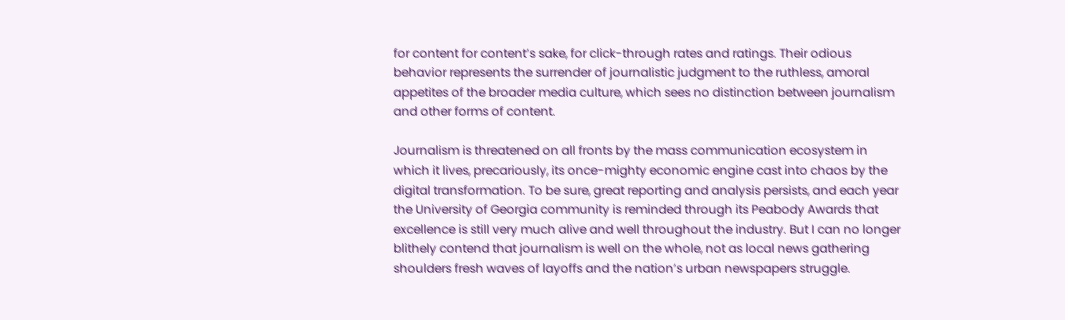for content for content’s sake, for click-through rates and ratings. Their odious behavior represents the surrender of journalistic judgment to the ruthless, amoral appetites of the broader media culture, which sees no distinction between journalism and other forms of content.

Journalism is threatened on all fronts by the mass communication ecosystem in which it lives, precariously, its once-mighty economic engine cast into chaos by the digital transformation. To be sure, great reporting and analysis persists, and each year the University of Georgia community is reminded through its Peabody Awards that excellence is still very much alive and well throughout the industry. But I can no longer blithely contend that journalism is well on the whole, not as local news gathering shoulders fresh waves of layoffs and the nation’s urban newspapers struggle.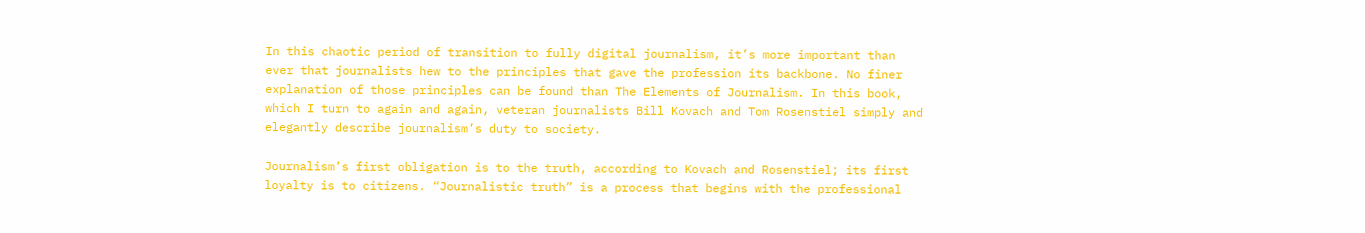In this chaotic period of transition to fully digital journalism, it’s more important than ever that journalists hew to the principles that gave the profession its backbone. No finer explanation of those principles can be found than The Elements of Journalism. In this book, which I turn to again and again, veteran journalists Bill Kovach and Tom Rosenstiel simply and elegantly describe journalism’s duty to society.

Journalism’s first obligation is to the truth, according to Kovach and Rosenstiel; its first loyalty is to citizens. “Journalistic truth” is a process that begins with the professional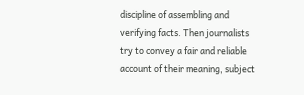discipline of assembling and verifying facts. Then journalists try to convey a fair and reliable account of their meaning, subject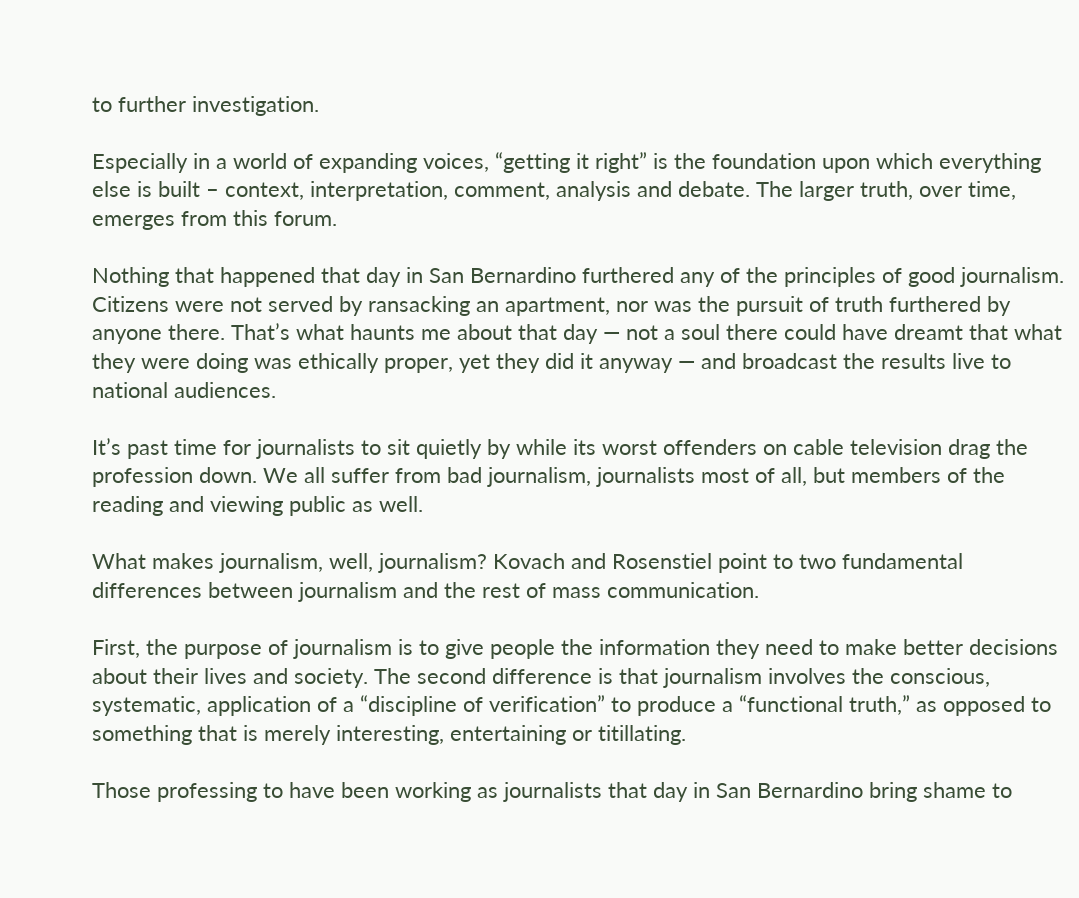to further investigation.

Especially in a world of expanding voices, “getting it right” is the foundation upon which everything else is built – context, interpretation, comment, analysis and debate. The larger truth, over time, emerges from this forum.

Nothing that happened that day in San Bernardino furthered any of the principles of good journalism. Citizens were not served by ransacking an apartment, nor was the pursuit of truth furthered by anyone there. That’s what haunts me about that day — not a soul there could have dreamt that what they were doing was ethically proper, yet they did it anyway — and broadcast the results live to national audiences.

It’s past time for journalists to sit quietly by while its worst offenders on cable television drag the profession down. We all suffer from bad journalism, journalists most of all, but members of the reading and viewing public as well.

What makes journalism, well, journalism? Kovach and Rosenstiel point to two fundamental differences between journalism and the rest of mass communication.

First, the purpose of journalism is to give people the information they need to make better decisions about their lives and society. The second difference is that journalism involves the conscious, systematic, application of a “discipline of verification” to produce a “functional truth,” as opposed to something that is merely interesting, entertaining or titillating.

Those professing to have been working as journalists that day in San Bernardino bring shame to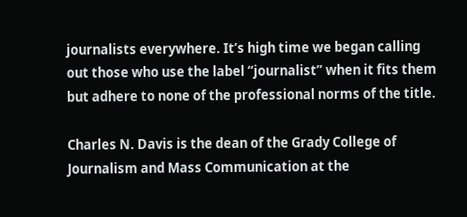journalists everywhere. It’s high time we began calling out those who use the label “journalist” when it fits them but adhere to none of the professional norms of the title.

Charles N. Davis is the dean of the Grady College of Journalism and Mass Communication at the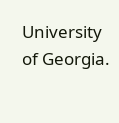University of Georgia.